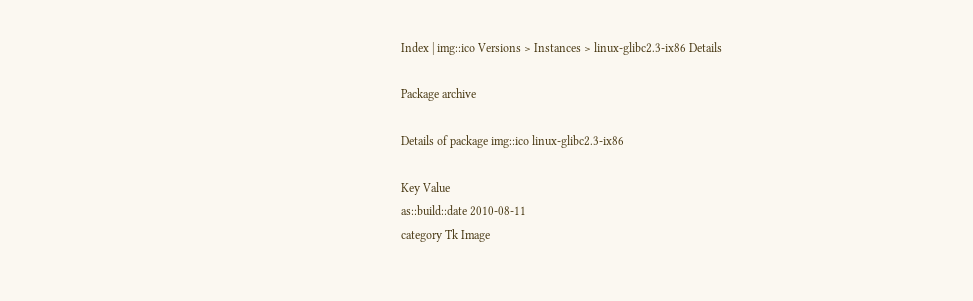Index | img::ico Versions > Instances > linux-glibc2.3-ix86 Details

Package archive

Details of package img::ico linux-glibc2.3-ix86

Key Value
as::build::date 2010-08-11
category Tk Image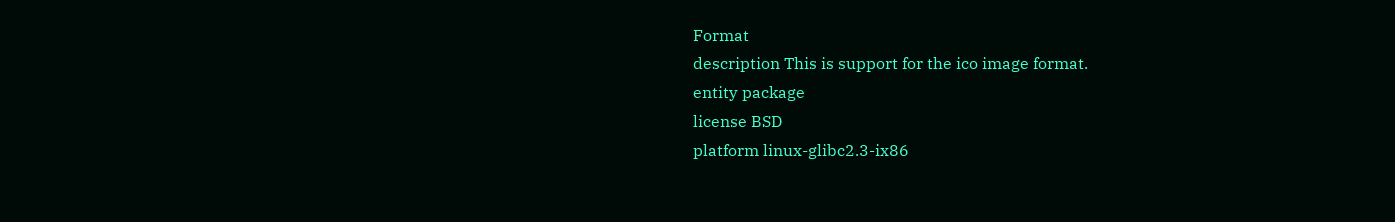Format
description This is support for the ico image format.
entity package
license BSD
platform linux-glibc2.3-ix86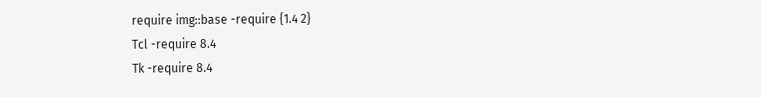require img::base -require {1.4 2}
Tcl -require 8.4
Tk -require 8.4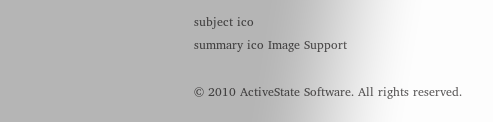subject ico
summary ico Image Support

© 2010 ActiveState Software. All rights reserved.